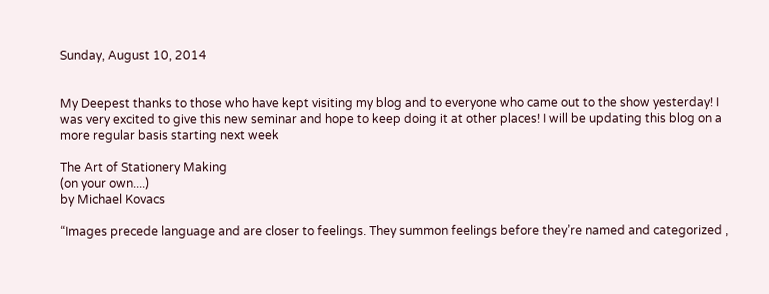Sunday, August 10, 2014


My Deepest thanks to those who have kept visiting my blog and to everyone who came out to the show yesterday! I was very excited to give this new seminar and hope to keep doing it at other places! I will be updating this blog on a more regular basis starting next week

The Art of Stationery Making
(on your own....)
by Michael Kovacs

“Images precede language and are closer to feelings. They summon feelings before they’re named and categorized ,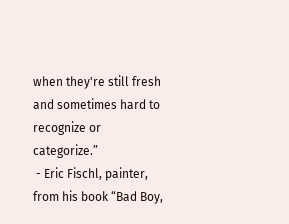when they're still fresh and sometimes hard to recognize or categorize.”
 - Eric Fischl, painter, from his book “Bad Boy,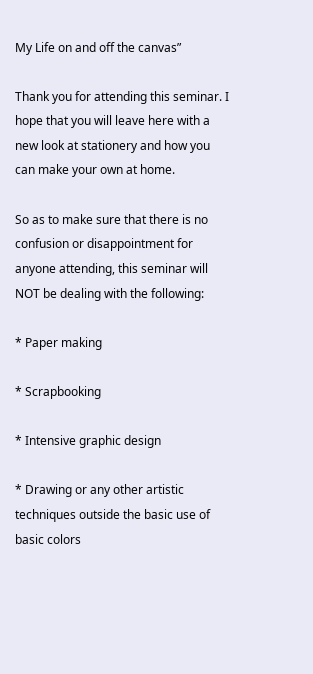My Life on and off the canvas”

Thank you for attending this seminar. I hope that you will leave here with a new look at stationery and how you can make your own at home.

So as to make sure that there is no confusion or disappointment for anyone attending, this seminar will NOT be dealing with the following:

* Paper making

* Scrapbooking

* Intensive graphic design

* Drawing or any other artistic techniques outside the basic use of basic colors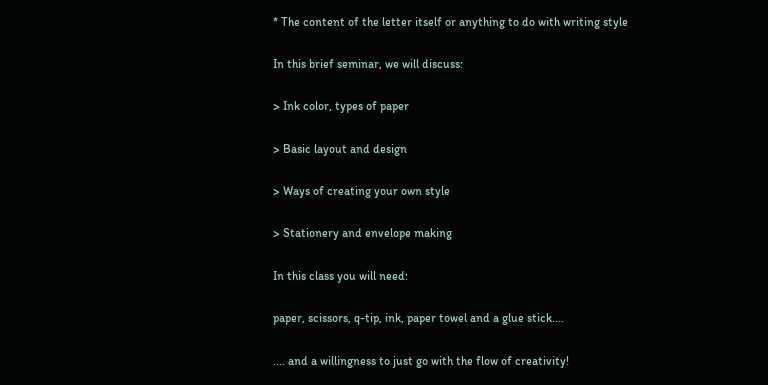* The content of the letter itself or anything to do with writing style

In this brief seminar, we will discuss:

> Ink color, types of paper

> Basic layout and design

> Ways of creating your own style

> Stationery and envelope making

In this class you will need:

paper, scissors, q-tip, ink, paper towel and a glue stick....

.... and a willingness to just go with the flow of creativity!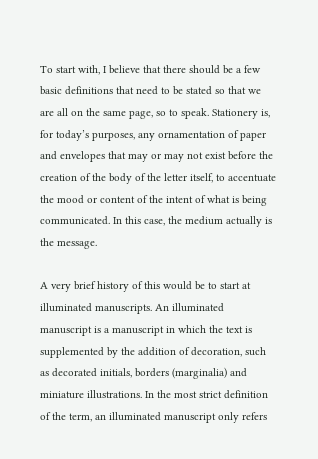To start with, I believe that there should be a few basic definitions that need to be stated so that we are all on the same page, so to speak. Stationery is, for today’s purposes, any ornamentation of paper and envelopes that may or may not exist before the creation of the body of the letter itself, to accentuate the mood or content of the intent of what is being communicated. In this case, the medium actually is the message.

A very brief history of this would be to start at illuminated manuscripts. An illuminated manuscript is a manuscript in which the text is supplemented by the addition of decoration, such as decorated initials, borders (marginalia) and miniature illustrations. In the most strict definition of the term, an illuminated manuscript only refers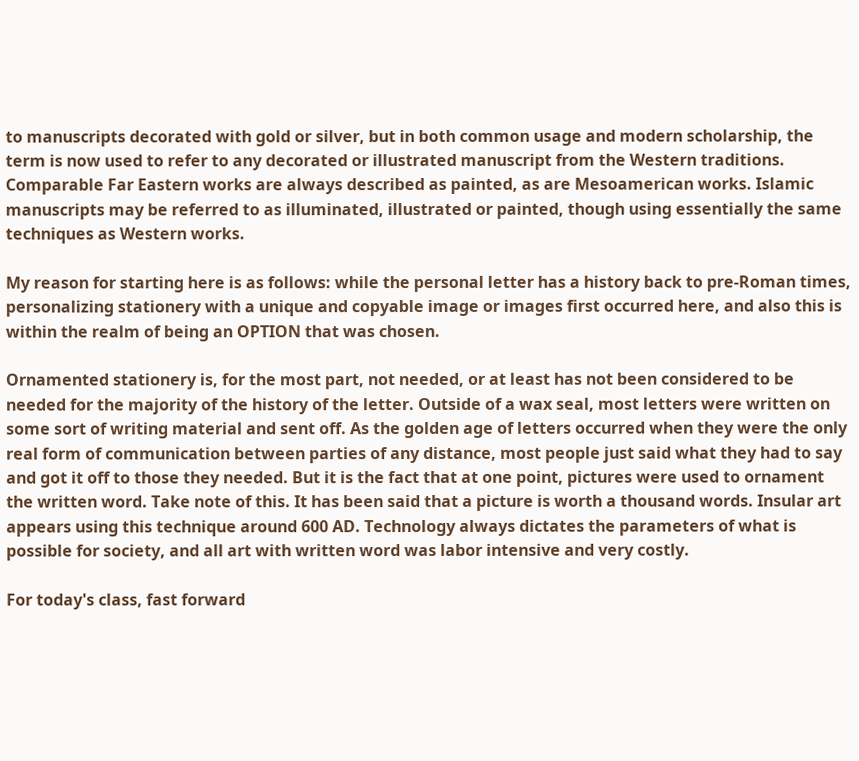to manuscripts decorated with gold or silver, but in both common usage and modern scholarship, the term is now used to refer to any decorated or illustrated manuscript from the Western traditions. Comparable Far Eastern works are always described as painted, as are Mesoamerican works. Islamic manuscripts may be referred to as illuminated, illustrated or painted, though using essentially the same techniques as Western works.

My reason for starting here is as follows: while the personal letter has a history back to pre-Roman times, personalizing stationery with a unique and copyable image or images first occurred here, and also this is within the realm of being an OPTION that was chosen.

Ornamented stationery is, for the most part, not needed, or at least has not been considered to be needed for the majority of the history of the letter. Outside of a wax seal, most letters were written on some sort of writing material and sent off. As the golden age of letters occurred when they were the only real form of communication between parties of any distance, most people just said what they had to say and got it off to those they needed. But it is the fact that at one point, pictures were used to ornament the written word. Take note of this. It has been said that a picture is worth a thousand words. Insular art appears using this technique around 600 AD. Technology always dictates the parameters of what is possible for society, and all art with written word was labor intensive and very costly.

For today's class, fast forward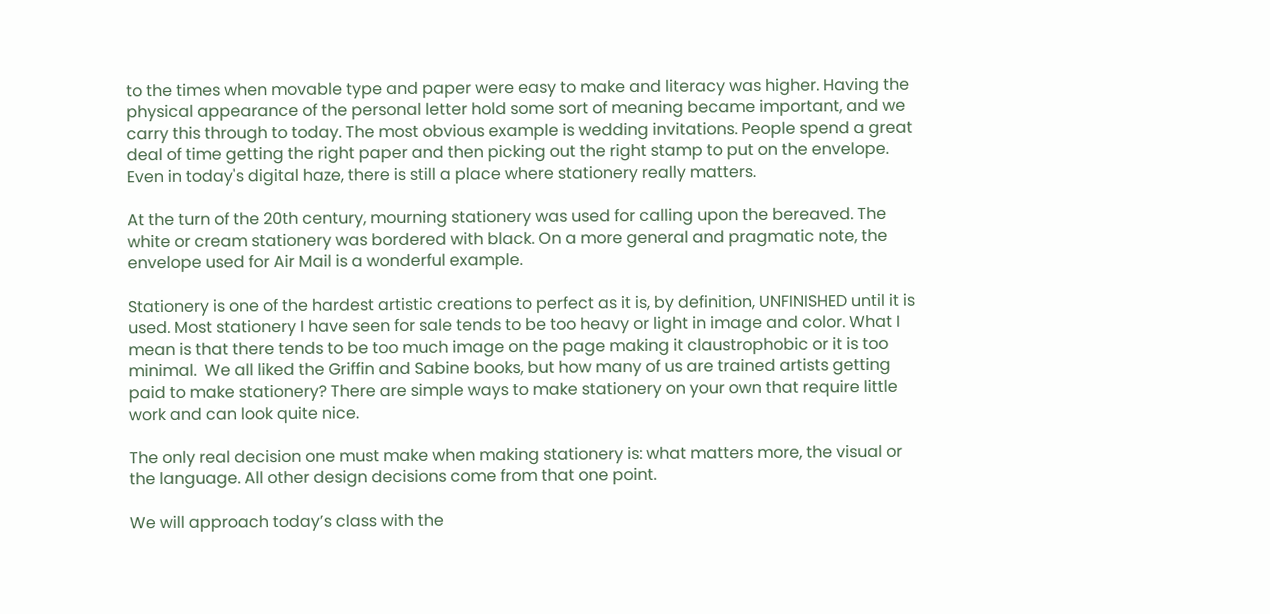to the times when movable type and paper were easy to make and literacy was higher. Having the physical appearance of the personal letter hold some sort of meaning became important, and we carry this through to today. The most obvious example is wedding invitations. People spend a great deal of time getting the right paper and then picking out the right stamp to put on the envelope. Even in today's digital haze, there is still a place where stationery really matters.

At the turn of the 20th century, mourning stationery was used for calling upon the bereaved. The white or cream stationery was bordered with black. On a more general and pragmatic note, the envelope used for Air Mail is a wonderful example.

Stationery is one of the hardest artistic creations to perfect as it is, by definition, UNFINISHED until it is used. Most stationery I have seen for sale tends to be too heavy or light in image and color. What I mean is that there tends to be too much image on the page making it claustrophobic or it is too minimal.  We all liked the Griffin and Sabine books, but how many of us are trained artists getting paid to make stationery? There are simple ways to make stationery on your own that require little work and can look quite nice.

The only real decision one must make when making stationery is: what matters more, the visual or the language. All other design decisions come from that one point.

We will approach today’s class with the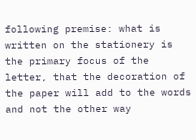following premise: what is written on the stationery is the primary focus of the letter, that the decoration of the paper will add to the words and not the other way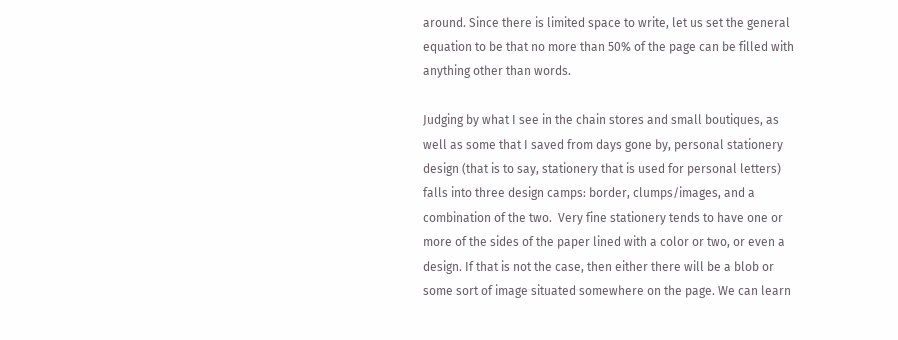around. Since there is limited space to write, let us set the general equation to be that no more than 50% of the page can be filled with anything other than words.

Judging by what I see in the chain stores and small boutiques, as well as some that I saved from days gone by, personal stationery design (that is to say, stationery that is used for personal letters) falls into three design camps: border, clumps/images, and a combination of the two.  Very fine stationery tends to have one or more of the sides of the paper lined with a color or two, or even a design. If that is not the case, then either there will be a blob or some sort of image situated somewhere on the page. We can learn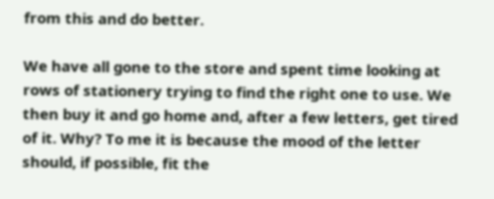from this and do better.

We have all gone to the store and spent time looking at rows of stationery trying to find the right one to use. We then buy it and go home and, after a few letters, get tired of it. Why? To me it is because the mood of the letter should, if possible, fit the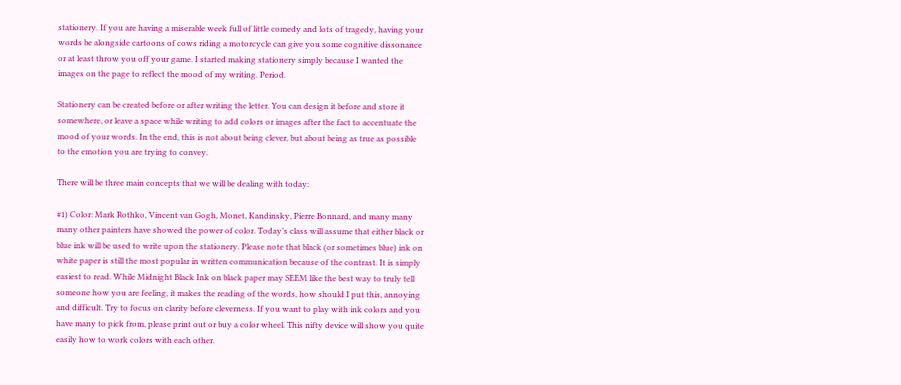stationery. If you are having a miserable week full of little comedy and lots of tragedy, having your words be alongside cartoons of cows riding a motorcycle can give you some cognitive dissonance or at least throw you off your game. I started making stationery simply because I wanted the images on the page to reflect the mood of my writing. Period.

Stationery can be created before or after writing the letter. You can design it before and store it somewhere, or leave a space while writing to add colors or images after the fact to accentuate the mood of your words. In the end, this is not about being clever, but about being as true as possible to the emotion you are trying to convey.

There will be three main concepts that we will be dealing with today:

#1) Color: Mark Rothko, Vincent van Gogh, Monet, Kandinsky, Pierre Bonnard, and many many many other painters have showed the power of color. Today’s class will assume that either black or blue ink will be used to write upon the stationery. Please note that black (or sometimes blue) ink on white paper is still the most popular in written communication because of the contrast. It is simply easiest to read. While Midnight Black Ink on black paper may SEEM like the best way to truly tell someone how you are feeling, it makes the reading of the words, how should I put this, annoying and difficult. Try to focus on clarity before cleverness. If you want to play with ink colors and you have many to pick from, please print out or buy a color wheel. This nifty device will show you quite easily how to work colors with each other.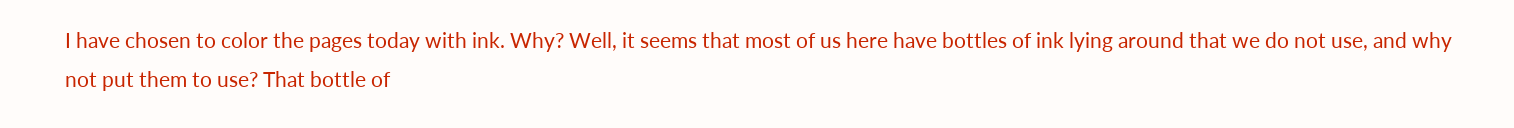I have chosen to color the pages today with ink. Why? Well, it seems that most of us here have bottles of ink lying around that we do not use, and why not put them to use? That bottle of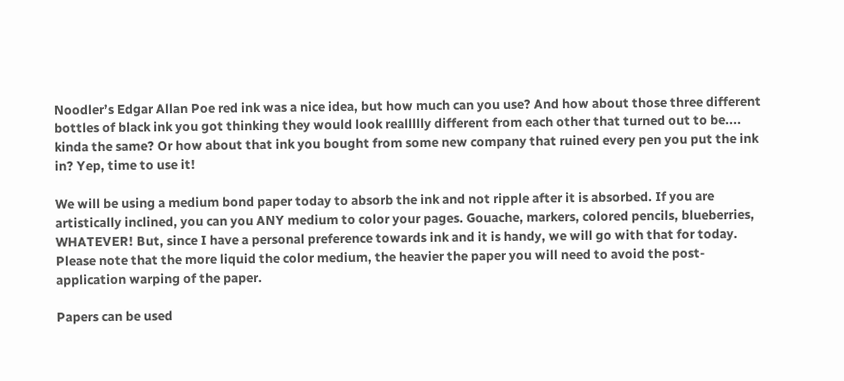Noodler’s Edgar Allan Poe red ink was a nice idea, but how much can you use? And how about those three different bottles of black ink you got thinking they would look reallllly different from each other that turned out to be.... kinda the same? Or how about that ink you bought from some new company that ruined every pen you put the ink in? Yep, time to use it!

We will be using a medium bond paper today to absorb the ink and not ripple after it is absorbed. If you are artistically inclined, you can you ANY medium to color your pages. Gouache, markers, colored pencils, blueberries, WHATEVER! But, since I have a personal preference towards ink and it is handy, we will go with that for today. Please note that the more liquid the color medium, the heavier the paper you will need to avoid the post-application warping of the paper.

Papers can be used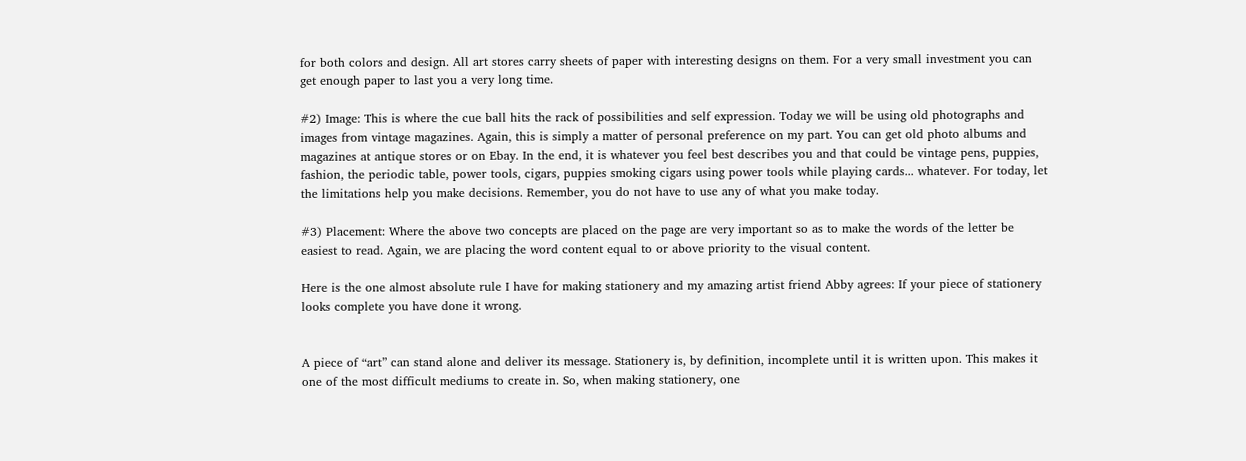for both colors and design. All art stores carry sheets of paper with interesting designs on them. For a very small investment you can get enough paper to last you a very long time.

#2) Image: This is where the cue ball hits the rack of possibilities and self expression. Today we will be using old photographs and images from vintage magazines. Again, this is simply a matter of personal preference on my part. You can get old photo albums and magazines at antique stores or on Ebay. In the end, it is whatever you feel best describes you and that could be vintage pens, puppies, fashion, the periodic table, power tools, cigars, puppies smoking cigars using power tools while playing cards... whatever. For today, let the limitations help you make decisions. Remember, you do not have to use any of what you make today.

#3) Placement: Where the above two concepts are placed on the page are very important so as to make the words of the letter be easiest to read. Again, we are placing the word content equal to or above priority to the visual content.

Here is the one almost absolute rule I have for making stationery and my amazing artist friend Abby agrees: If your piece of stationery looks complete you have done it wrong.


A piece of “art” can stand alone and deliver its message. Stationery is, by definition, incomplete until it is written upon. This makes it one of the most difficult mediums to create in. So, when making stationery, one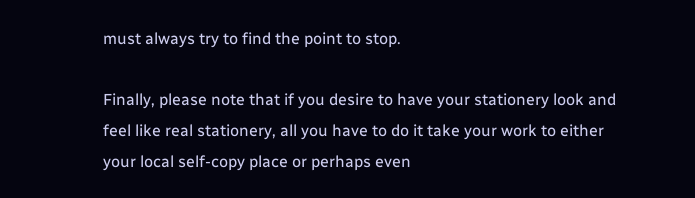must always try to find the point to stop.

Finally, please note that if you desire to have your stationery look and feel like real stationery, all you have to do it take your work to either your local self-copy place or perhaps even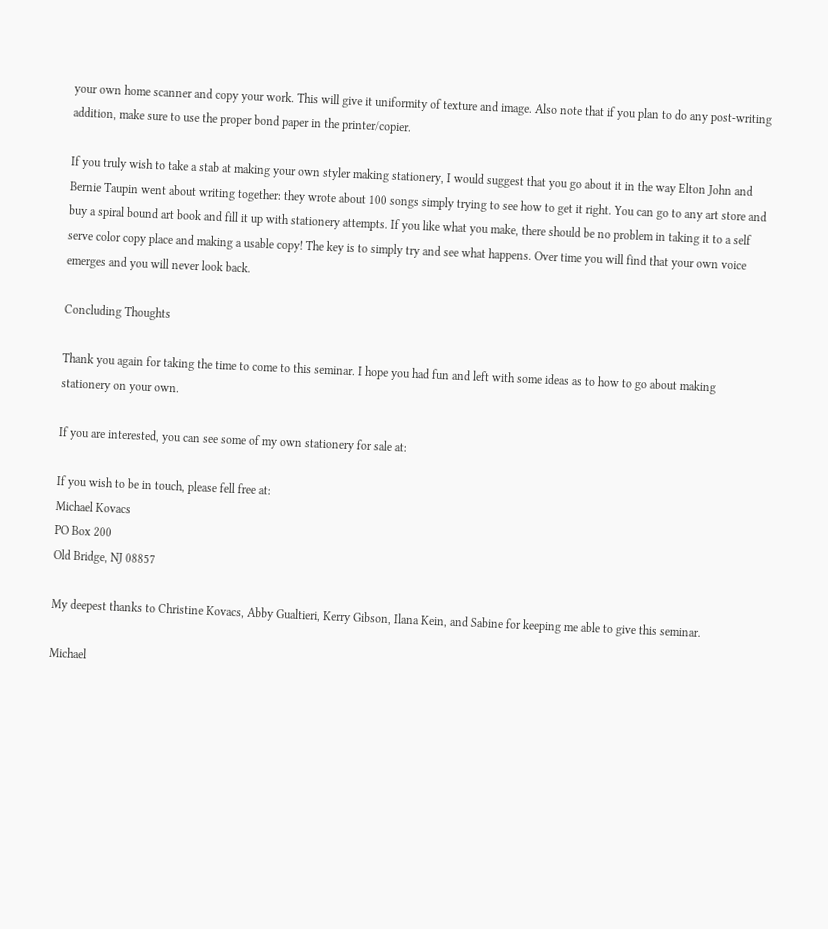your own home scanner and copy your work. This will give it uniformity of texture and image. Also note that if you plan to do any post-writing addition, make sure to use the proper bond paper in the printer/copier.

If you truly wish to take a stab at making your own styler making stationery, I would suggest that you go about it in the way Elton John and Bernie Taupin went about writing together: they wrote about 100 songs simply trying to see how to get it right. You can go to any art store and buy a spiral bound art book and fill it up with stationery attempts. If you like what you make, there should be no problem in taking it to a self serve color copy place and making a usable copy! The key is to simply try and see what happens. Over time you will find that your own voice emerges and you will never look back.

Concluding Thoughts

Thank you again for taking the time to come to this seminar. I hope you had fun and left with some ideas as to how to go about making stationery on your own.

If you are interested, you can see some of my own stationery for sale at:

If you wish to be in touch, please fell free at:
Michael Kovacs
PO Box 200
Old Bridge, NJ 08857

My deepest thanks to Christine Kovacs, Abby Gualtieri, Kerry Gibson, Ilana Kein, and Sabine for keeping me able to give this seminar.

Michael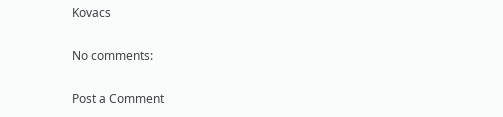Kovacs

No comments:

Post a Comment